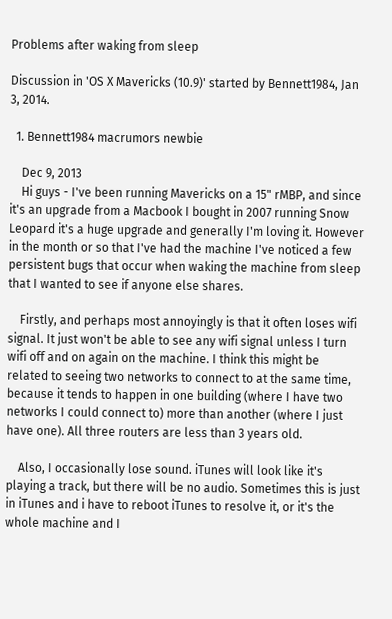Problems after waking from sleep

Discussion in 'OS X Mavericks (10.9)' started by Bennett1984, Jan 3, 2014.

  1. Bennett1984 macrumors newbie

    Dec 9, 2013
    Hi guys - I've been running Mavericks on a 15" rMBP, and since it's an upgrade from a Macbook I bought in 2007 running Snow Leopard it's a huge upgrade and generally I'm loving it. However in the month or so that I've had the machine I've noticed a few persistent bugs that occur when waking the machine from sleep that I wanted to see if anyone else shares.

    Firstly, and perhaps most annoyingly is that it often loses wifi signal. It just won't be able to see any wifi signal unless I turn wifi off and on again on the machine. I think this might be related to seeing two networks to connect to at the same time, because it tends to happen in one building (where I have two networks I could connect to) more than another (where I just have one). All three routers are less than 3 years old.

    Also, I occasionally lose sound. iTunes will look like it's playing a track, but there will be no audio. Sometimes this is just in iTunes and i have to reboot iTunes to resolve it, or it's the whole machine and I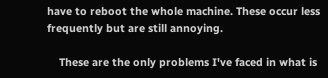have to reboot the whole machine. These occur less frequently but are still annoying.

    These are the only problems I've faced in what is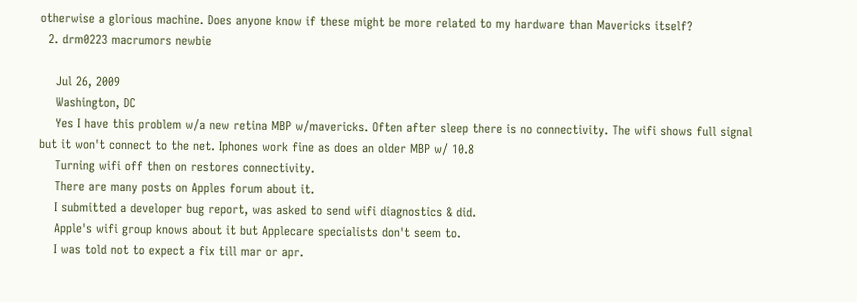otherwise a glorious machine. Does anyone know if these might be more related to my hardware than Mavericks itself?
  2. drm0223 macrumors newbie

    Jul 26, 2009
    Washington, DC
    Yes I have this problem w/a new retina MBP w/mavericks. Often after sleep there is no connectivity. The wifi shows full signal but it won't connect to the net. Iphones work fine as does an older MBP w/ 10.8
    Turning wifi off then on restores connectivity.
    There are many posts on Apples forum about it.
    I submitted a developer bug report, was asked to send wifi diagnostics & did.
    Apple's wifi group knows about it but Applecare specialists don't seem to.
    I was told not to expect a fix till mar or apr.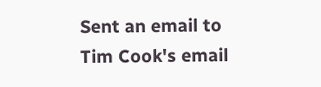Sent an email to Tim Cook's email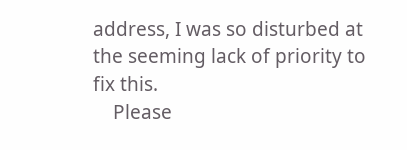address, I was so disturbed at the seeming lack of priority to fix this.
    Please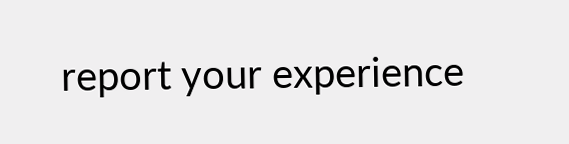report your experience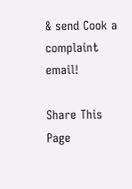& send Cook a complaint email!

Share This Page